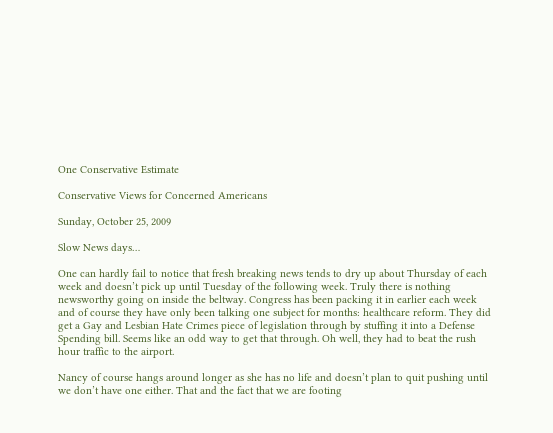One Conservative Estimate

Conservative Views for Concerned Americans

Sunday, October 25, 2009

Slow News days…

One can hardly fail to notice that fresh breaking news tends to dry up about Thursday of each week and doesn’t pick up until Tuesday of the following week. Truly there is nothing newsworthy going on inside the beltway. Congress has been packing it in earlier each week and of course they have only been talking one subject for months: healthcare reform. They did get a Gay and Lesbian Hate Crimes piece of legislation through by stuffing it into a Defense Spending bill. Seems like an odd way to get that through. Oh well, they had to beat the rush hour traffic to the airport.

Nancy of course hangs around longer as she has no life and doesn’t plan to quit pushing until we don’t have one either. That and the fact that we are footing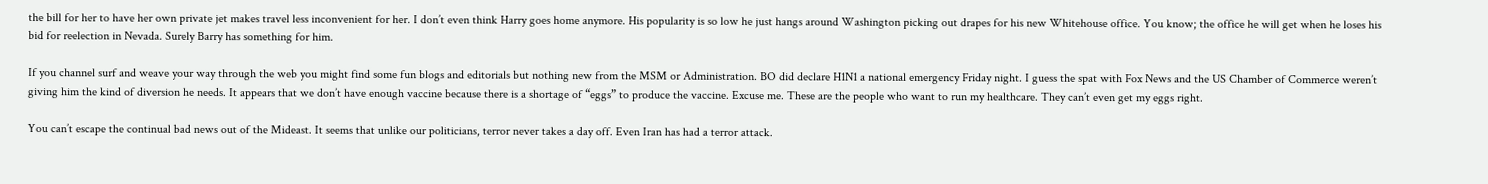the bill for her to have her own private jet makes travel less inconvenient for her. I don’t even think Harry goes home anymore. His popularity is so low he just hangs around Washington picking out drapes for his new Whitehouse office. You know; the office he will get when he loses his bid for reelection in Nevada. Surely Barry has something for him.

If you channel surf and weave your way through the web you might find some fun blogs and editorials but nothing new from the MSM or Administration. BO did declare H1N1 a national emergency Friday night. I guess the spat with Fox News and the US Chamber of Commerce weren’t giving him the kind of diversion he needs. It appears that we don’t have enough vaccine because there is a shortage of “eggs” to produce the vaccine. Excuse me. These are the people who want to run my healthcare. They can’t even get my eggs right.

You can’t escape the continual bad news out of the Mideast. It seems that unlike our politicians, terror never takes a day off. Even Iran has had a terror attack.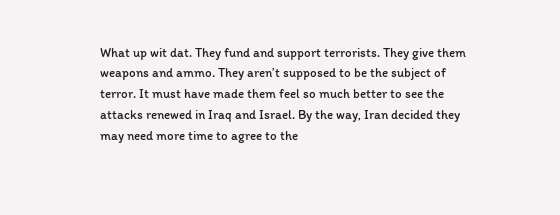What up wit dat. They fund and support terrorists. They give them weapons and ammo. They aren’t supposed to be the subject of terror. It must have made them feel so much better to see the attacks renewed in Iraq and Israel. By the way, Iran decided they may need more time to agree to the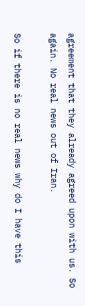agreement that they already agreed upon with us. So again. No real news out of Iran.

So if there is no real news why do I have this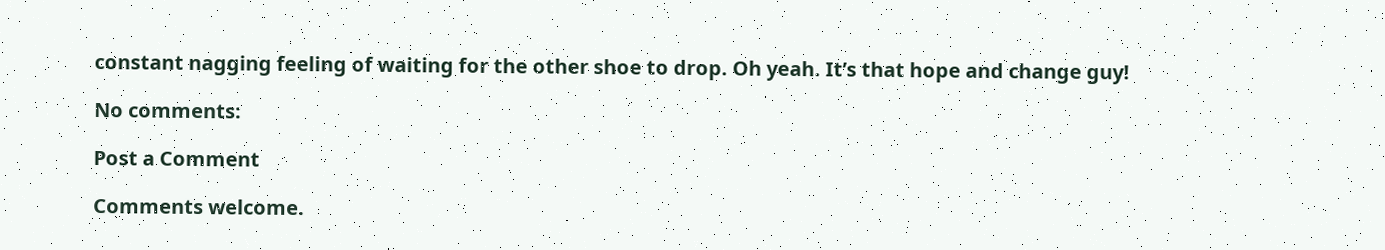constant nagging feeling of waiting for the other shoe to drop. Oh yeah. It’s that hope and change guy!

No comments:

Post a Comment

Comments welcome.